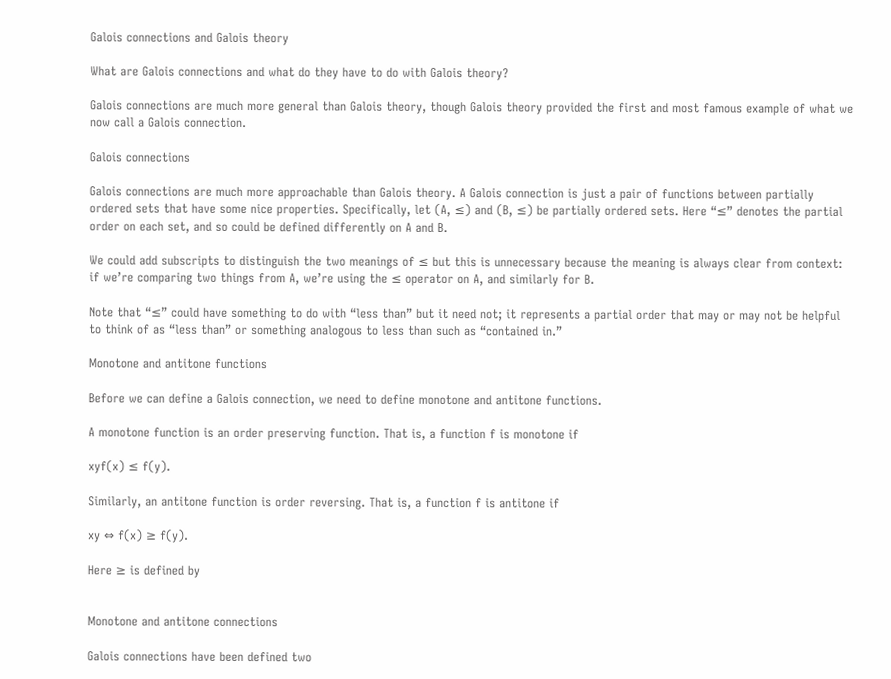Galois connections and Galois theory

What are Galois connections and what do they have to do with Galois theory?

Galois connections are much more general than Galois theory, though Galois theory provided the first and most famous example of what we now call a Galois connection.

Galois connections

Galois connections are much more approachable than Galois theory. A Galois connection is just a pair of functions between partially ordered sets that have some nice properties. Specifically, let (A, ≤) and (B, ≤) be partially ordered sets. Here “≤” denotes the partial order on each set, and so could be defined differently on A and B.

We could add subscripts to distinguish the two meanings of ≤ but this is unnecessary because the meaning is always clear from context: if we’re comparing two things from A, we’re using the ≤ operator on A, and similarly for B.

Note that “≤” could have something to do with “less than” but it need not; it represents a partial order that may or may not be helpful to think of as “less than” or something analogous to less than such as “contained in.”

Monotone and antitone functions

Before we can define a Galois connection, we need to define monotone and antitone functions.

A monotone function is an order preserving function. That is, a function f is monotone if

xyf(x) ≤ f(y).

Similarly, an antitone function is order reversing. That is, a function f is antitone if

xy ⇔ f(x) ≥ f(y).

Here ≥ is defined by


Monotone and antitone connections

Galois connections have been defined two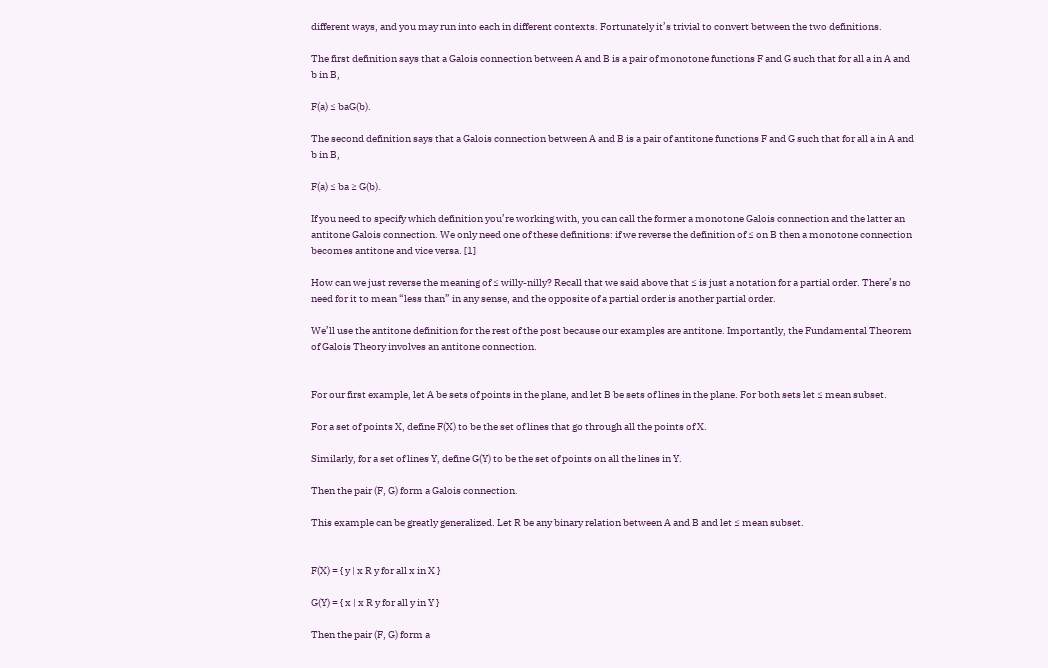different ways, and you may run into each in different contexts. Fortunately it’s trivial to convert between the two definitions.

The first definition says that a Galois connection between A and B is a pair of monotone functions F and G such that for all a in A and b in B,

F(a) ≤ baG(b).

The second definition says that a Galois connection between A and B is a pair of antitone functions F and G such that for all a in A and b in B,

F(a) ≤ ba ≥ G(b).

If you need to specify which definition you’re working with, you can call the former a monotone Galois connection and the latter an antitone Galois connection. We only need one of these definitions: if we reverse the definition of ≤ on B then a monotone connection becomes antitone and vice versa. [1]

How can we just reverse the meaning of ≤ willy-nilly? Recall that we said above that ≤ is just a notation for a partial order. There’s no need for it to mean “less than” in any sense, and the opposite of a partial order is another partial order.

We’ll use the antitone definition for the rest of the post because our examples are antitone. Importantly, the Fundamental Theorem of Galois Theory involves an antitone connection.


For our first example, let A be sets of points in the plane, and let B be sets of lines in the plane. For both sets let ≤ mean subset.

For a set of points X, define F(X) to be the set of lines that go through all the points of X.

Similarly, for a set of lines Y, define G(Y) to be the set of points on all the lines in Y.

Then the pair (F, G) form a Galois connection.

This example can be greatly generalized. Let R be any binary relation between A and B and let ≤ mean subset.


F(X) = { y | x R y for all x in X }

G(Y) = { x | x R y for all y in Y }

Then the pair (F, G) form a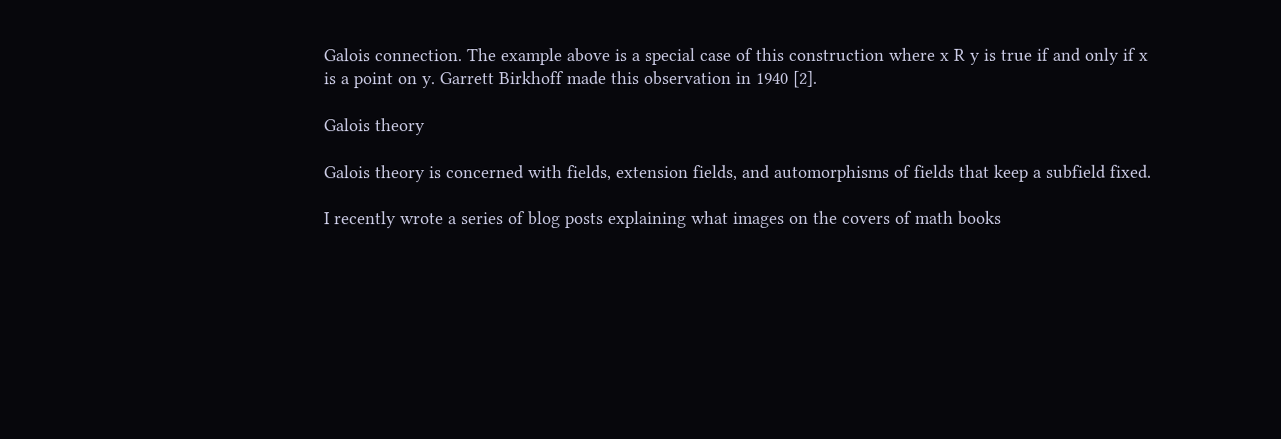Galois connection. The example above is a special case of this construction where x R y is true if and only if x is a point on y. Garrett Birkhoff made this observation in 1940 [2].

Galois theory

Galois theory is concerned with fields, extension fields, and automorphisms of fields that keep a subfield fixed.

I recently wrote a series of blog posts explaining what images on the covers of math books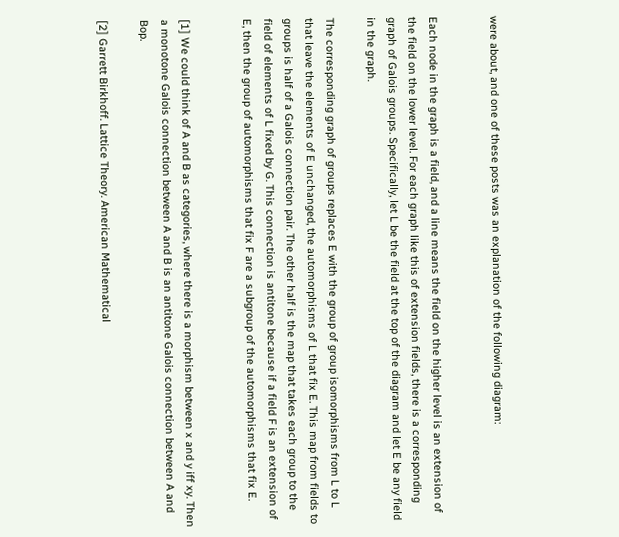were about, and one of these posts was an explanation of the following diagram:


Each node in the graph is a field, and a line means the field on the higher level is an extension of the field on the lower level. For each graph like this of extension fields, there is a corresponding graph of Galois groups. Specifically, let L be the field at the top of the diagram and let E be any field in the graph.

The corresponding graph of groups replaces E with the group of group isomorphisms from L to L that leave the elements of E unchanged, the automorphisms of L that fix E. This map from fields to groups is half of a Galois connection pair. The other half is the map that takes each group to the field of elements of L fixed by G. This connection is antitone because if a field F is an extension of E, then the group of automorphisms that fix F are a subgroup of the automorphisms that fix E.


[1] We could think of A and B as categories, where there is a morphism between x and y iff xy. Then a monotone Galois connection between A and B is an antitone Galois connection between A and Bop.

[2] Garrett Birkhoff. Lattice Theory. American Mathematical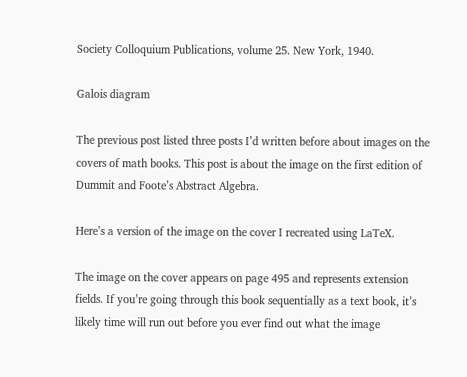Society Colloquium Publications, volume 25. New York, 1940.

Galois diagram

The previous post listed three posts I’d written before about images on the covers of math books. This post is about the image on the first edition of Dummit and Foote’s Abstract Algebra.

Here’s a version of the image on the cover I recreated using LaTeX.

The image on the cover appears on page 495 and represents extension fields. If you’re going through this book sequentially as a text book, it’s likely time will run out before you ever find out what the image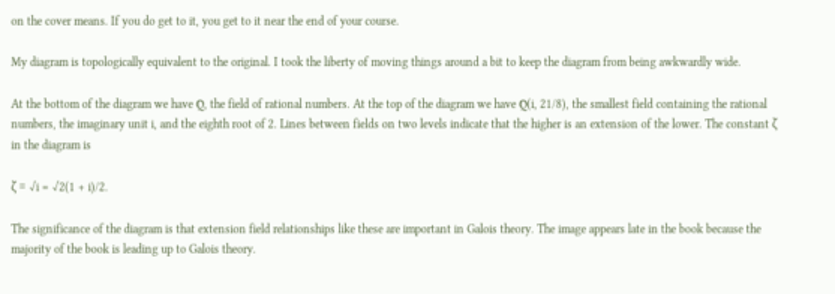on the cover means. If you do get to it, you get to it near the end of your course.

My diagram is topologically equivalent to the original. I took the liberty of moving things around a bit to keep the diagram from being awkwardly wide.

At the bottom of the diagram we have ℚ, the field of rational numbers. At the top of the diagram we have ℚ(i, 21/8), the smallest field containing the rational numbers, the imaginary unit i, and the eighth root of 2. Lines between fields on two levels indicate that the higher is an extension of the lower. The constant ζ in the diagram is

ζ = √i = √2(1 + i)/2.

The significance of the diagram is that extension field relationships like these are important in Galois theory. The image appears late in the book because the majority of the book is leading up to Galois theory.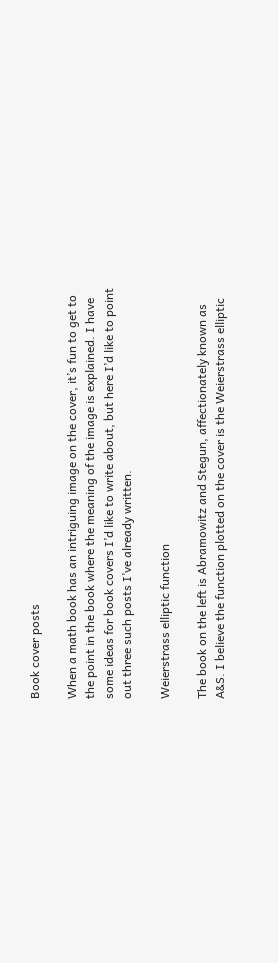Book cover posts

When a math book has an intriguing image on the cover, it’s fun to get to the point in the book where the meaning of the image is explained. I have some ideas for book covers I’d like to write about, but here I’d like to point out three such posts I’ve already written.

Weierstrass elliptic function

The book on the left is Abramowitz and Stegun, affectionately known as A&S. I believe the function plotted on the cover is the Weierstrass elliptic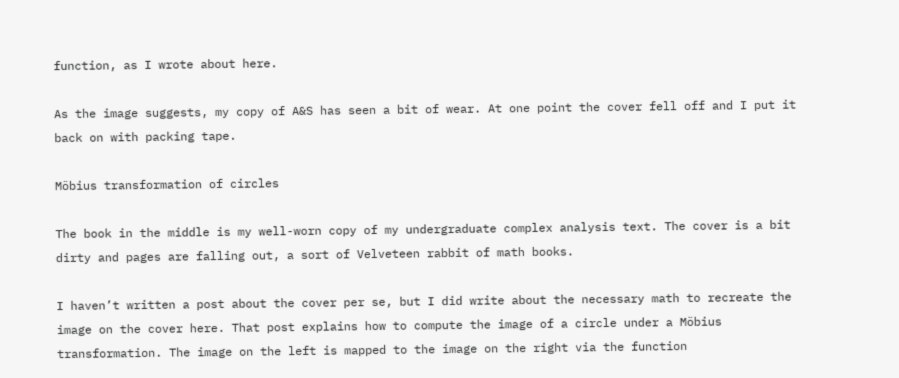function, as I wrote about here.

As the image suggests, my copy of A&S has seen a bit of wear. At one point the cover fell off and I put it back on with packing tape.

Möbius transformation of circles

The book in the middle is my well-worn copy of my undergraduate complex analysis text. The cover is a bit dirty and pages are falling out, a sort of Velveteen rabbit of math books.

I haven’t written a post about the cover per se, but I did write about the necessary math to recreate the image on the cover here. That post explains how to compute the image of a circle under a Möbius transformation. The image on the left is mapped to the image on the right via the function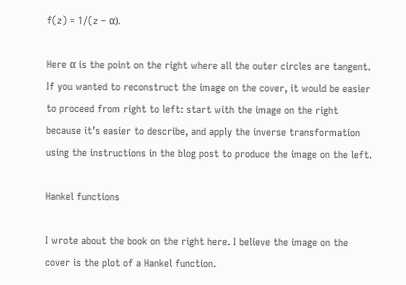f(z) = 1/(z – α).

Here α is the point on the right where all the outer circles are tangent. If you wanted to reconstruct the image on the cover, it would be easier to proceed from right to left: start with the image on the right because it’s easier to describe, and apply the inverse transformation using the instructions in the blog post to produce the image on the left.

Hankel functions

I wrote about the book on the right here. I believe the image on the cover is the plot of a Hankel function.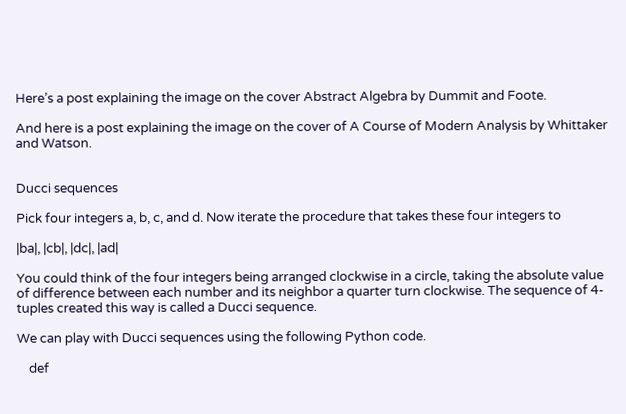Here’s a post explaining the image on the cover Abstract Algebra by Dummit and Foote.

And here is a post explaining the image on the cover of A Course of Modern Analysis by Whittaker and Watson.


Ducci sequences

Pick four integers a, b, c, and d. Now iterate the procedure that takes these four integers to

|ba|, |cb|, |dc|, |ad|

You could think of the four integers being arranged clockwise in a circle, taking the absolute value of difference between each number and its neighbor a quarter turn clockwise. The sequence of 4-tuples created this way is called a Ducci sequence.

We can play with Ducci sequences using the following Python code.

    def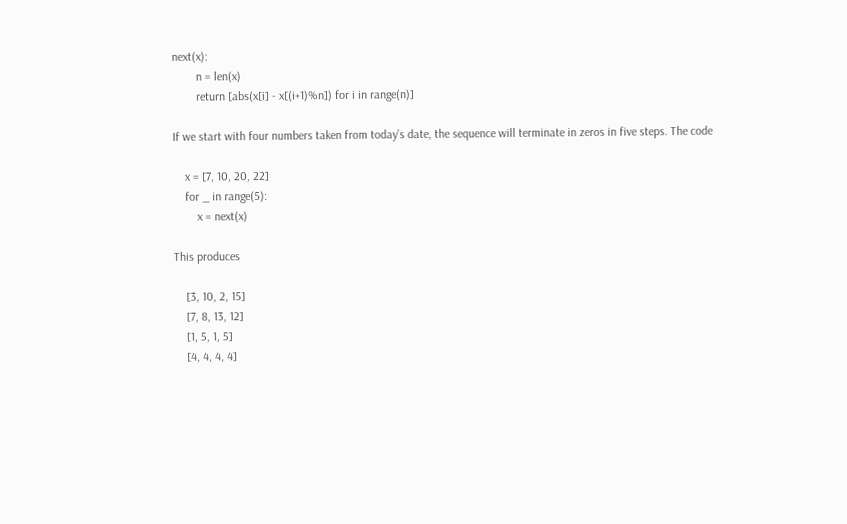next(x):
        n = len(x)
        return [abs(x[i] - x[(i+1)%n]) for i in range(n)]

If we start with four numbers taken from today’s date, the sequence will terminate in zeros in five steps. The code

    x = [7, 10, 20, 22]
    for _ in range(5):
        x = next(x)

This produces

    [3, 10, 2, 15]
    [7, 8, 13, 12]
    [1, 5, 1, 5]
    [4, 4, 4, 4]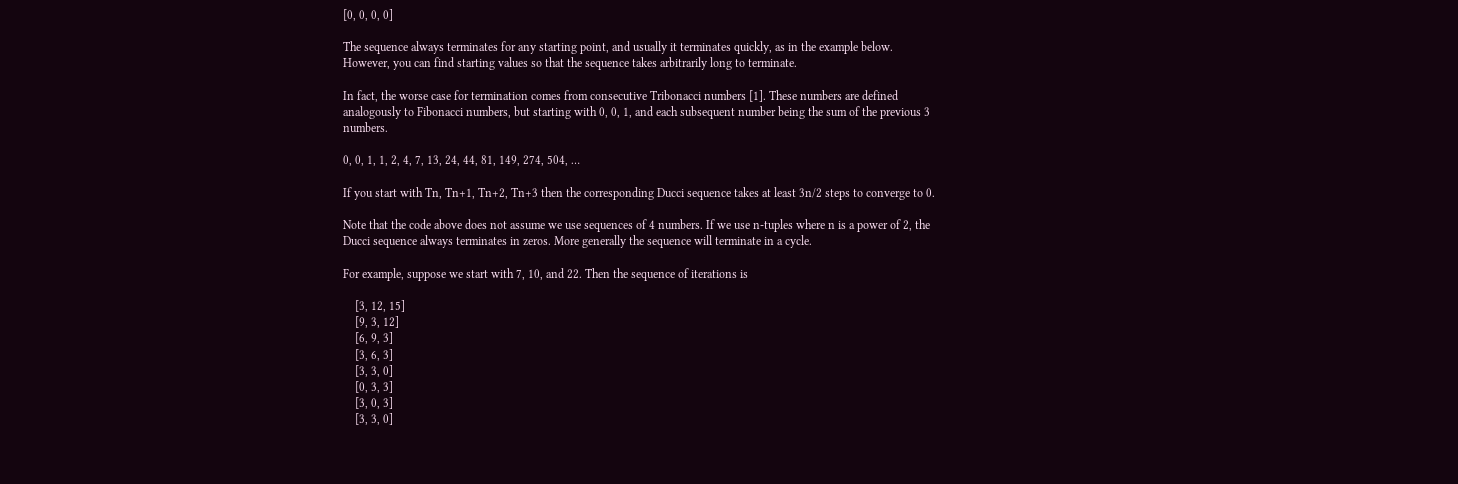[0, 0, 0, 0]

The sequence always terminates for any starting point, and usually it terminates quickly, as in the example below. However, you can find starting values so that the sequence takes arbitrarily long to terminate.

In fact, the worse case for termination comes from consecutive Tribonacci numbers [1]. These numbers are defined analogously to Fibonacci numbers, but starting with 0, 0, 1, and each subsequent number being the sum of the previous 3 numbers.

0, 0, 1, 1, 2, 4, 7, 13, 24, 44, 81, 149, 274, 504, …

If you start with Tn, Tn+1, Tn+2, Tn+3 then the corresponding Ducci sequence takes at least 3n/2 steps to converge to 0.

Note that the code above does not assume we use sequences of 4 numbers. If we use n-tuples where n is a power of 2, the Ducci sequence always terminates in zeros. More generally the sequence will terminate in a cycle.

For example, suppose we start with 7, 10, and 22. Then the sequence of iterations is

    [3, 12, 15]
    [9, 3, 12]
    [6, 9, 3]
    [3, 6, 3]
    [3, 3, 0]
    [0, 3, 3]
    [3, 0, 3]
    [3, 3, 0]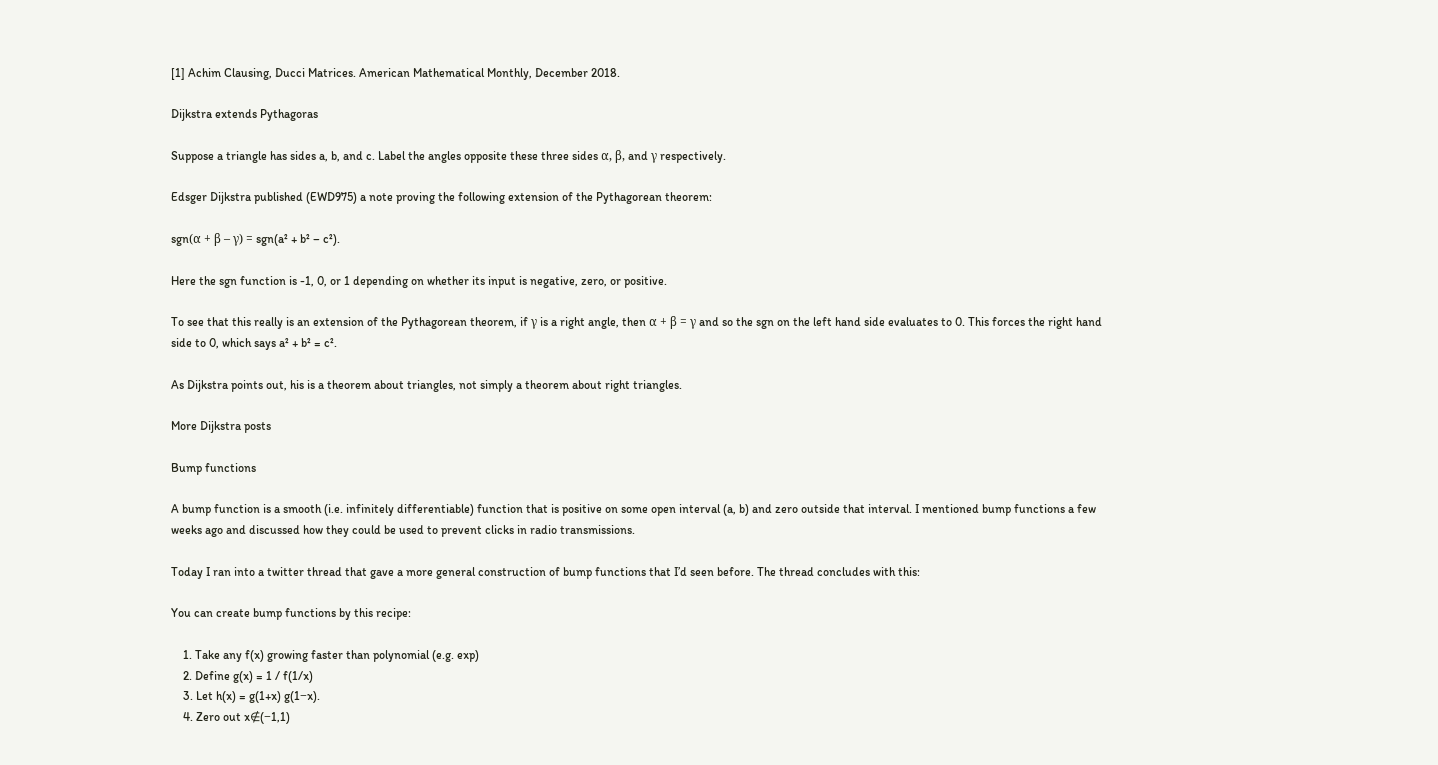[1] Achim Clausing, Ducci Matrices. American Mathematical Monthly, December 2018.

Dijkstra extends Pythagoras

Suppose a triangle has sides a, b, and c. Label the angles opposite these three sides α, β, and γ respectively.

Edsger Dijkstra published (EWD975) a note proving the following extension of the Pythagorean theorem:

sgn(α + β – γ) = sgn(a² + b² – c²).

Here the sgn function is -1, 0, or 1 depending on whether its input is negative, zero, or positive.

To see that this really is an extension of the Pythagorean theorem, if γ is a right angle, then α + β = γ and so the sgn on the left hand side evaluates to 0. This forces the right hand side to 0, which says a² + b² = c².

As Dijkstra points out, his is a theorem about triangles, not simply a theorem about right triangles.

More Dijkstra posts

Bump functions

A bump function is a smooth (i.e. infinitely differentiable) function that is positive on some open interval (a, b) and zero outside that interval. I mentioned bump functions a few weeks ago and discussed how they could be used to prevent clicks in radio transmissions.

Today I ran into a twitter thread that gave a more general construction of bump functions that I’d seen before. The thread concludes with this:

You can create bump functions by this recipe:

    1. Take any f(x) growing faster than polynomial (e.g. exp)
    2. Define g(x) = 1 / f(1/x)
    3. Let h(x) = g(1+x) g(1−x).
    4. Zero out x∉(−1,1)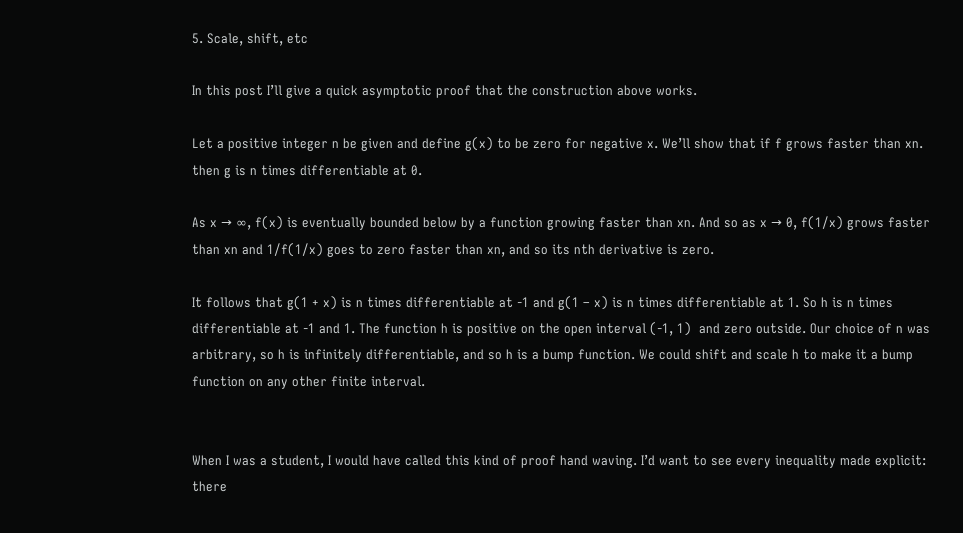5. Scale, shift, etc

In this post I’ll give a quick asymptotic proof that the construction above works.

Let a positive integer n be given and define g(x) to be zero for negative x. We’ll show that if f grows faster than xn. then g is n times differentiable at 0.

As x → ∞, f(x) is eventually bounded below by a function growing faster than xn. And so as x → 0, f(1/x) grows faster than xn and 1/f(1/x) goes to zero faster than xn, and so its nth derivative is zero.

It follows that g(1 + x) is n times differentiable at -1 and g(1 – x) is n times differentiable at 1. So h is n times differentiable at -1 and 1. The function h is positive on the open interval (-1, 1)  and zero outside. Our choice of n was arbitrary, so h is infinitely differentiable, and so h is a bump function. We could shift and scale h to make it a bump function on any other finite interval.


When I was a student, I would have called this kind of proof hand waving. I’d want to see every inequality made explicit: there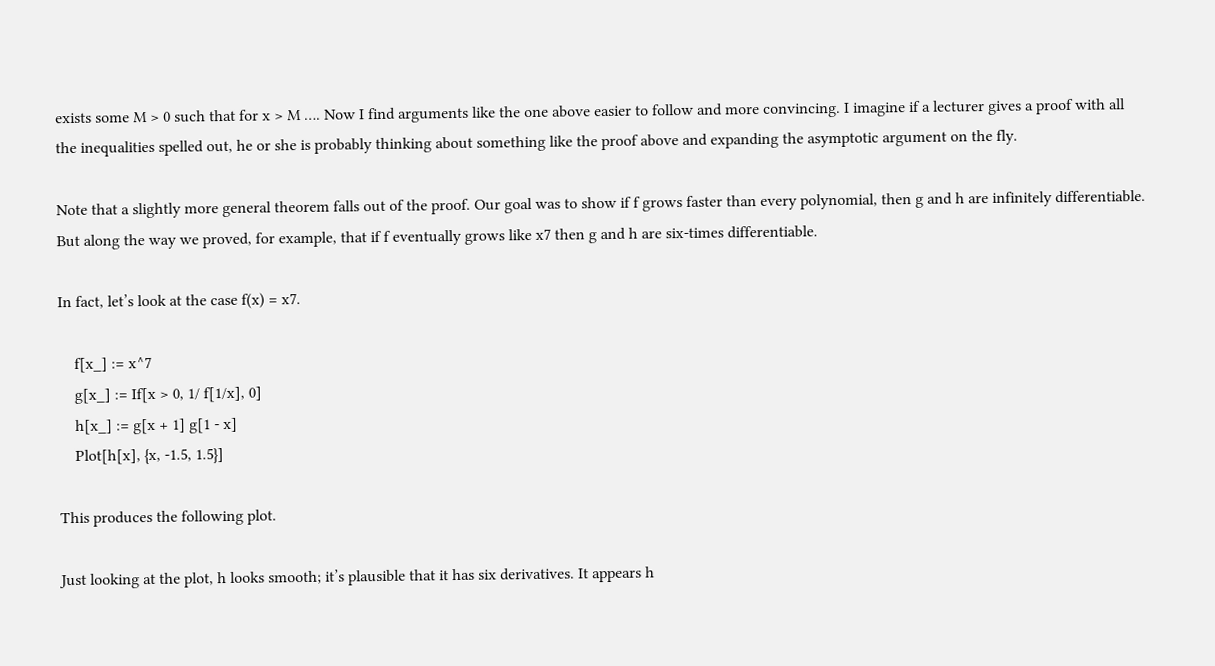exists some M > 0 such that for x > M …. Now I find arguments like the one above easier to follow and more convincing. I imagine if a lecturer gives a proof with all the inequalities spelled out, he or she is probably thinking about something like the proof above and expanding the asymptotic argument on the fly.

Note that a slightly more general theorem falls out of the proof. Our goal was to show if f grows faster than every polynomial, then g and h are infinitely differentiable. But along the way we proved, for example, that if f eventually grows like x7 then g and h are six-times differentiable.

In fact, let’s look at the case f(x) = x7.

    f[x_] := x^7
    g[x_] := If[x > 0, 1/ f[1/x], 0]
    h[x_] := g[x + 1] g[1 - x]
    Plot[h[x], {x, -1.5, 1.5}]

This produces the following plot.

Just looking at the plot, h looks smooth; it’s plausible that it has six derivatives. It appears h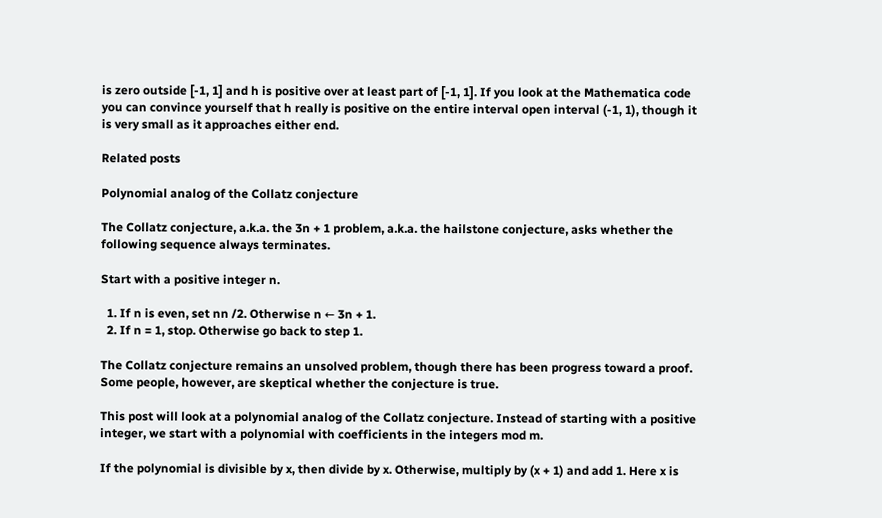is zero outside [-1, 1] and h is positive over at least part of [-1, 1]. If you look at the Mathematica code you can convince yourself that h really is positive on the entire interval open interval (-1, 1), though it is very small as it approaches either end.

Related posts

Polynomial analog of the Collatz conjecture

The Collatz conjecture, a.k.a. the 3n + 1 problem, a.k.a. the hailstone conjecture, asks whether the following sequence always terminates.

Start with a positive integer n.

  1. If n is even, set nn /2. Otherwise n ← 3n + 1.
  2. If n = 1, stop. Otherwise go back to step 1.

The Collatz conjecture remains an unsolved problem, though there has been progress toward a proof. Some people, however, are skeptical whether the conjecture is true.

This post will look at a polynomial analog of the Collatz conjecture. Instead of starting with a positive integer, we start with a polynomial with coefficients in the integers mod m.

If the polynomial is divisible by x, then divide by x. Otherwise, multiply by (x + 1) and add 1. Here x is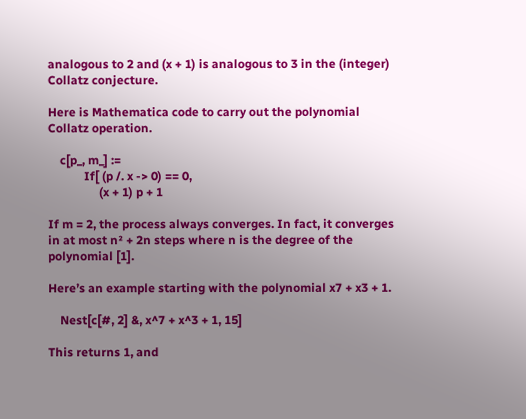analogous to 2 and (x + 1) is analogous to 3 in the (integer) Collatz conjecture.

Here is Mathematica code to carry out the polynomial Collatz operation.

    c[p_, m_] :=
            If[ (p /. x -> 0) == 0,
                 (x + 1) p + 1

If m = 2, the process always converges. In fact, it converges in at most n² + 2n steps where n is the degree of the polynomial [1].

Here’s an example starting with the polynomial x7 + x3 + 1.

    Nest[c[#, 2] &, x^7 + x^3 + 1, 15]

This returns 1, and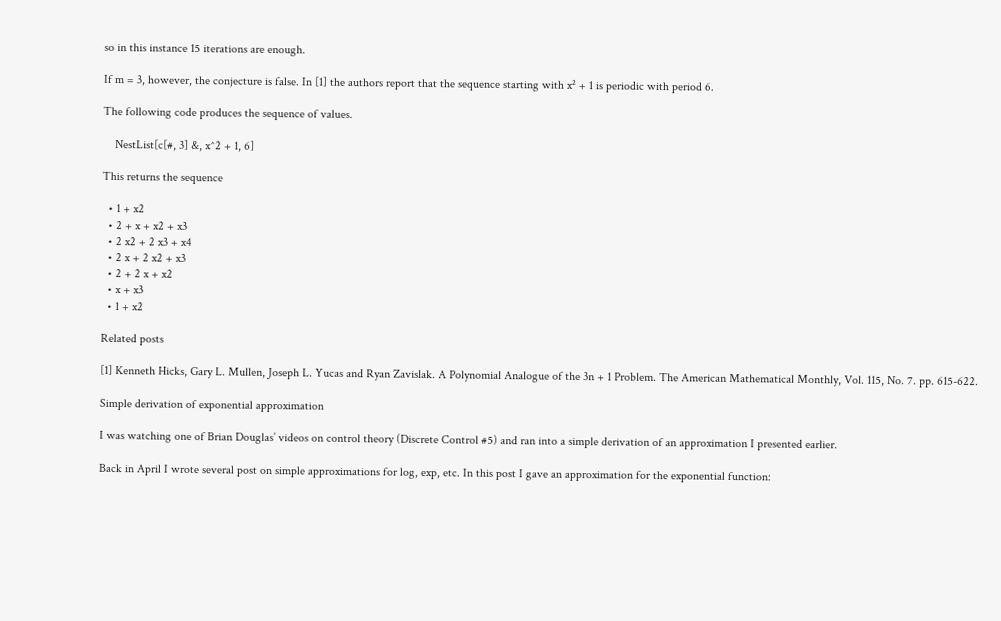so in this instance 15 iterations are enough.

If m = 3, however, the conjecture is false. In [1] the authors report that the sequence starting with x² + 1 is periodic with period 6.

The following code produces the sequence of values.

    NestList[c[#, 3] &, x^2 + 1, 6]

This returns the sequence

  • 1 + x2
  • 2 + x + x2 + x3
  • 2 x2 + 2 x3 + x4
  • 2 x + 2 x2 + x3
  • 2 + 2 x + x2
  • x + x3
  • 1 + x2

Related posts

[1] Kenneth Hicks, Gary L. Mullen, Joseph L. Yucas and Ryan Zavislak. A Polynomial Analogue of the 3n + 1 Problem. The American Mathematical Monthly, Vol. 115, No. 7. pp. 615-622.

Simple derivation of exponential approximation

I was watching one of Brian Douglas’ videos on control theory (Discrete Control #5) and ran into a simple derivation of an approximation I presented earlier.

Back in April I wrote several post on simple approximations for log, exp, etc. In this post I gave an approximation for the exponential function: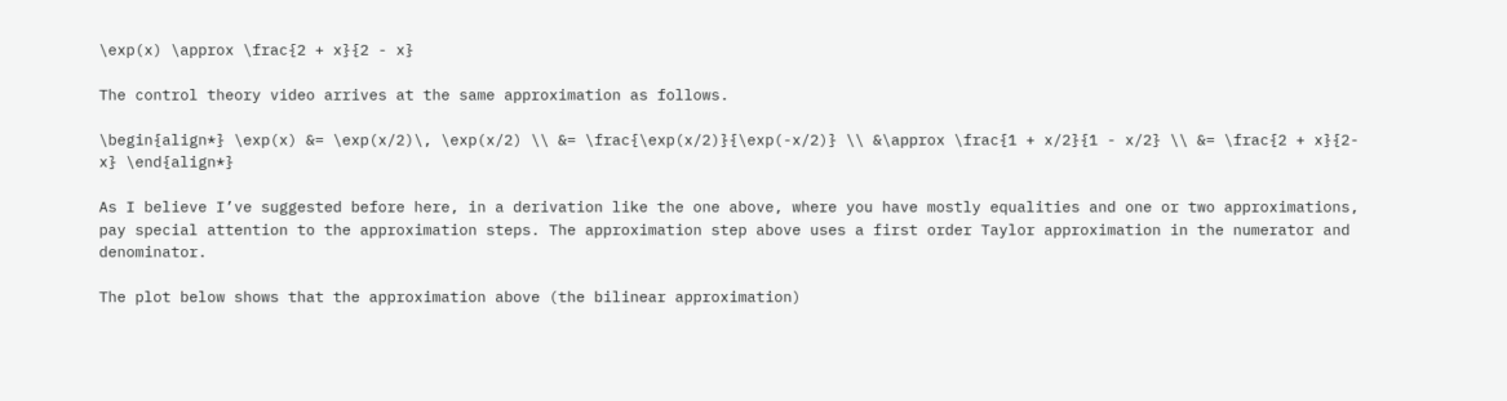\exp(x) \approx \frac{2 + x}{2 - x}

The control theory video arrives at the same approximation as follows.

\begin{align*} \exp(x) &= \exp(x/2)\, \exp(x/2) \\ &= \frac{\exp(x/2)}{\exp(-x/2)} \\ &\approx \frac{1 + x/2}{1 - x/2} \\ &= \frac{2 + x}{2-x} \end{align*}

As I believe I’ve suggested before here, in a derivation like the one above, where you have mostly equalities and one or two approximations, pay special attention to the approximation steps. The approximation step above uses a first order Taylor approximation in the numerator and denominator.

The plot below shows that the approximation above (the bilinear approximation)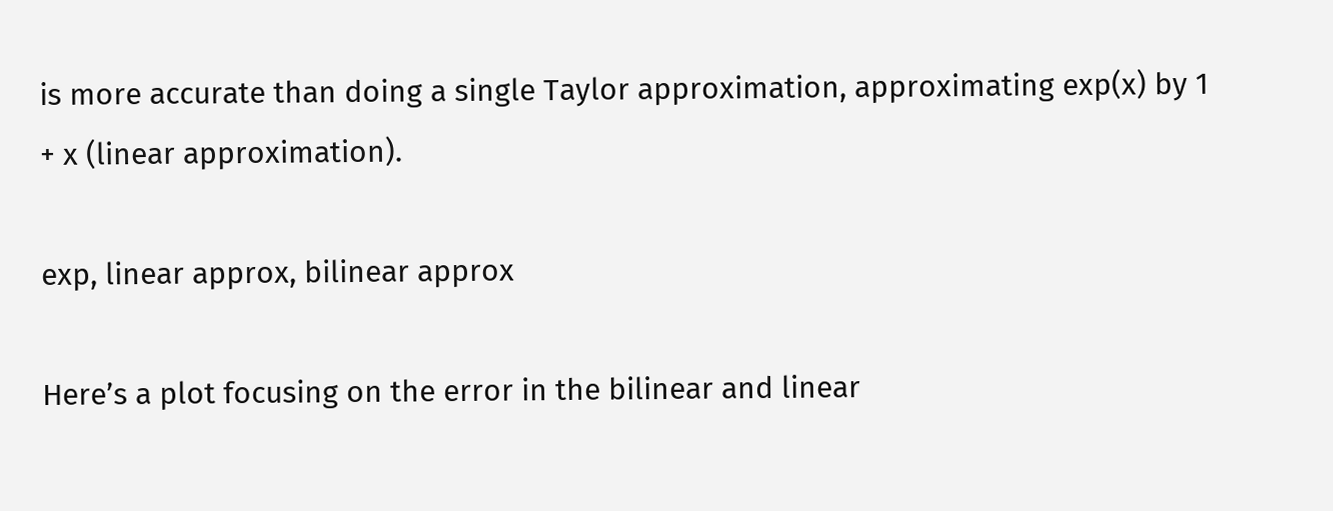is more accurate than doing a single Taylor approximation, approximating exp(x) by 1 + x (linear approximation).

exp, linear approx, bilinear approx

Here’s a plot focusing on the error in the bilinear and linear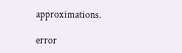approximations.

error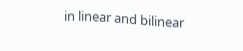in linear and bilinear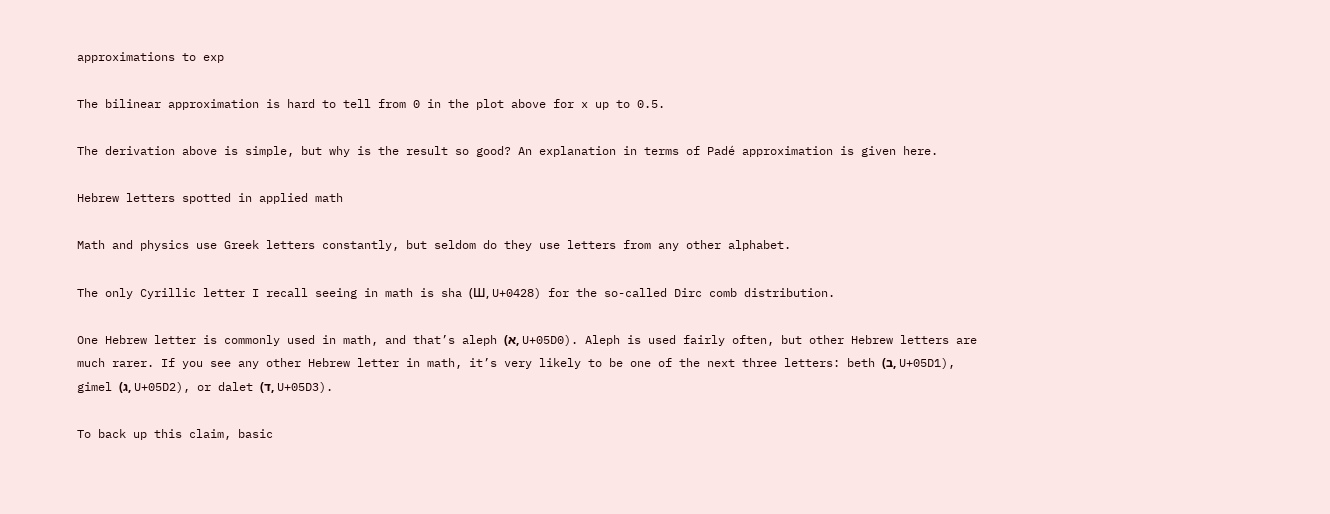approximations to exp

The bilinear approximation is hard to tell from 0 in the plot above for x up to 0.5.

The derivation above is simple, but why is the result so good? An explanation in terms of Padé approximation is given here.

Hebrew letters spotted in applied math

Math and physics use Greek letters constantly, but seldom do they use letters from any other alphabet.

The only Cyrillic letter I recall seeing in math is sha (Ш, U+0428) for the so-called Dirc comb distribution.

One Hebrew letter is commonly used in math, and that’s aleph (א, U+05D0). Aleph is used fairly often, but other Hebrew letters are much rarer. If you see any other Hebrew letter in math, it’s very likely to be one of the next three letters: beth (ב, U+05D1), gimel (ג, U+05D2), or dalet (ד, U+05D3).

To back up this claim, basic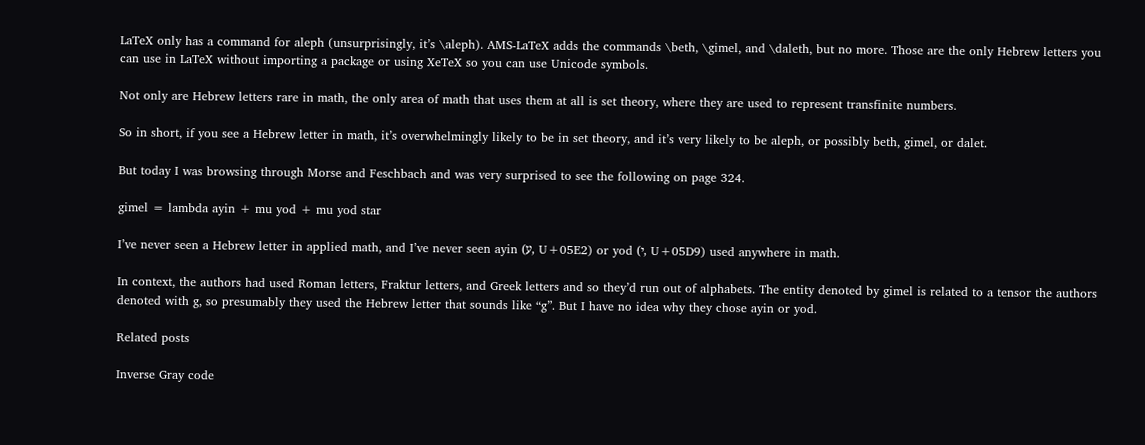LaTeX only has a command for aleph (unsurprisingly, it’s \aleph). AMS-LaTeX adds the commands \beth, \gimel, and \daleth, but no more. Those are the only Hebrew letters you can use in LaTeX without importing a package or using XeTeX so you can use Unicode symbols.

Not only are Hebrew letters rare in math, the only area of math that uses them at all is set theory, where they are used to represent transfinite numbers.

So in short, if you see a Hebrew letter in math, it’s overwhelmingly likely to be in set theory, and it’s very likely to be aleph, or possibly beth, gimel, or dalet.

But today I was browsing through Morse and Feschbach and was very surprised to see the following on page 324.

gimel = lambda ayin + mu yod + mu yod star

I’ve never seen a Hebrew letter in applied math, and I’ve never seen ayin (ע, U+05E2) or yod (י, U+05D9) used anywhere in math.

In context, the authors had used Roman letters, Fraktur letters, and Greek letters and so they’d run out of alphabets. The entity denoted by gimel is related to a tensor the authors denoted with g, so presumably they used the Hebrew letter that sounds like “g”. But I have no idea why they chose ayin or yod.

Related posts

Inverse Gray code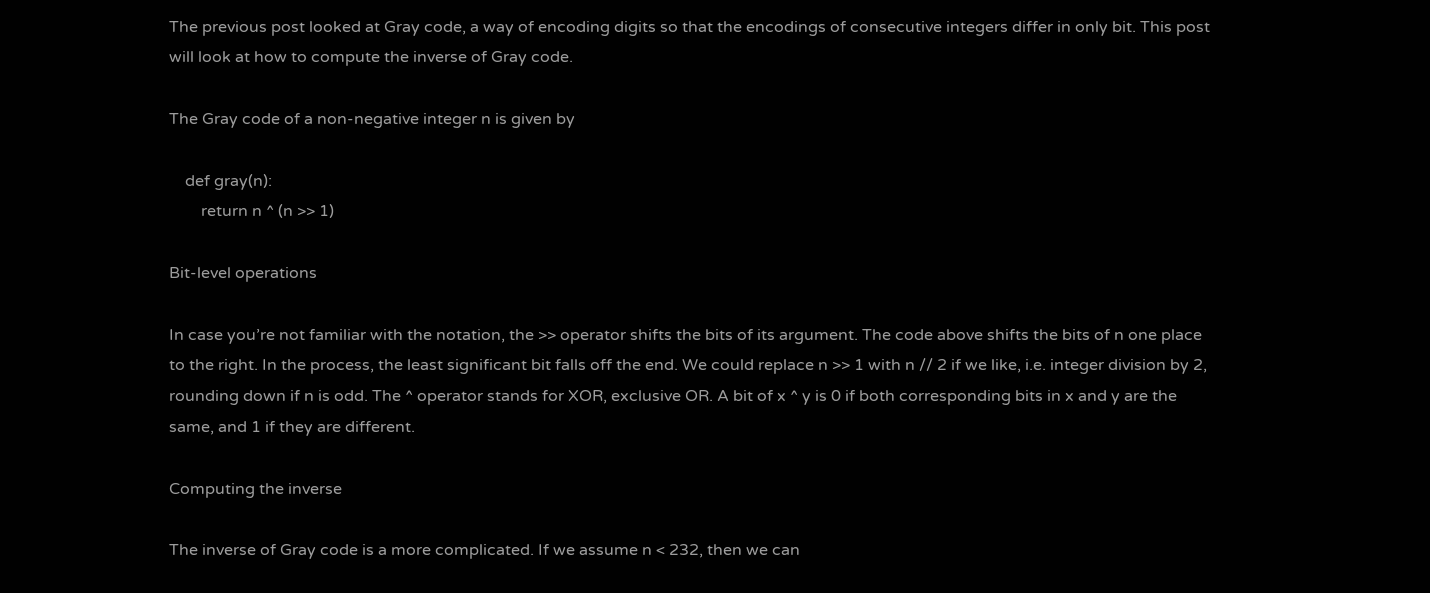The previous post looked at Gray code, a way of encoding digits so that the encodings of consecutive integers differ in only bit. This post will look at how to compute the inverse of Gray code.

The Gray code of a non-negative integer n is given by

    def gray(n):
        return n ^ (n >> 1)

Bit-level operations

In case you’re not familiar with the notation, the >> operator shifts the bits of its argument. The code above shifts the bits of n one place to the right. In the process, the least significant bit falls off the end. We could replace n >> 1 with n // 2 if we like, i.e. integer division by 2, rounding down if n is odd. The ^ operator stands for XOR, exclusive OR. A bit of x ^ y is 0 if both corresponding bits in x and y are the same, and 1 if they are different.

Computing the inverse

The inverse of Gray code is a more complicated. If we assume n < 232, then we can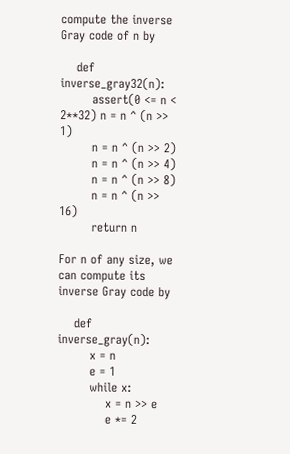compute the inverse Gray code of n by

    def inverse_gray32(n):
        assert(0 <= n < 2**32) n = n ^ (n >> 1)
        n = n ^ (n >> 2)
        n = n ^ (n >> 4)
        n = n ^ (n >> 8)
        n = n ^ (n >> 16)
        return n

For n of any size, we can compute its inverse Gray code by

    def inverse_gray(n):
        x = n
        e = 1
        while x:
            x = n >> e
            e *= 2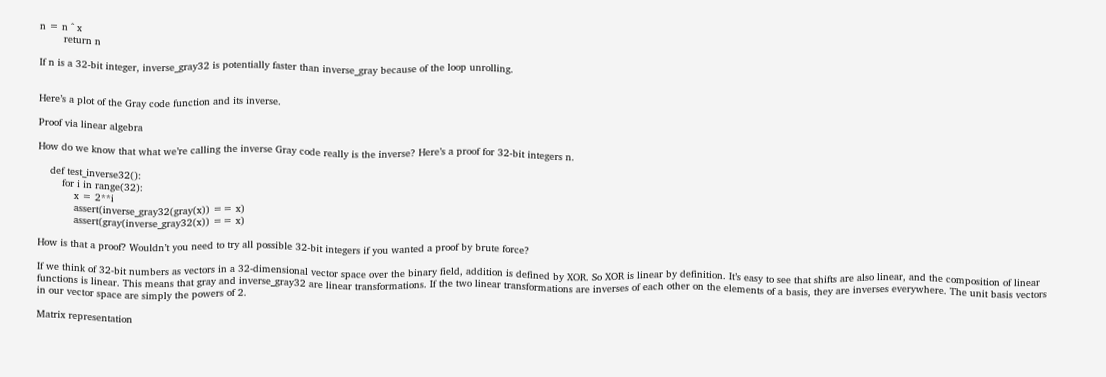n = n ^ x
        return n

If n is a 32-bit integer, inverse_gray32 is potentially faster than inverse_gray because of the loop unrolling.


Here’s a plot of the Gray code function and its inverse.

Proof via linear algebra

How do we know that what we’re calling the inverse Gray code really is the inverse? Here’s a proof for 32-bit integers n.

    def test_inverse32():
        for i in range(32):
            x = 2**i
            assert(inverse_gray32(gray(x)) == x)
            assert(gray(inverse_gray32(x)) == x)

How is that a proof? Wouldn’t you need to try all possible 32-bit integers if you wanted a proof by brute force?

If we think of 32-bit numbers as vectors in a 32-dimensional vector space over the binary field, addition is defined by XOR. So XOR is linear by definition. It’s easy to see that shifts are also linear, and the composition of linear functions is linear. This means that gray and inverse_gray32 are linear transformations. If the two linear transformations are inverses of each other on the elements of a basis, they are inverses everywhere. The unit basis vectors in our vector space are simply the powers of 2.

Matrix representation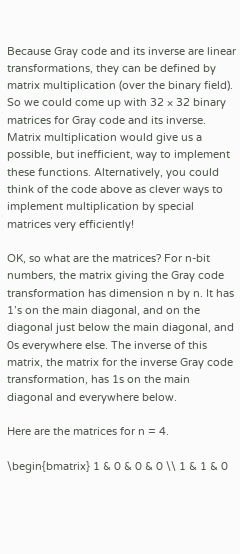Because Gray code and its inverse are linear transformations, they can be defined by matrix multiplication (over the binary field). So we could come up with 32 × 32 binary matrices for Gray code and its inverse. Matrix multiplication would give us a possible, but inefficient, way to implement these functions. Alternatively, you could think of the code above as clever ways to implement multiplication by special matrices very efficiently!

OK, so what are the matrices? For n-bit numbers, the matrix giving the Gray code transformation has dimension n by n. It has 1’s on the main diagonal, and on the diagonal just below the main diagonal, and 0s everywhere else. The inverse of this matrix, the matrix for the inverse Gray code transformation, has 1s on the main diagonal and everywhere below.

Here are the matrices for n = 4.

\begin{bmatrix} 1 & 0 & 0 & 0 \\ 1 & 1 & 0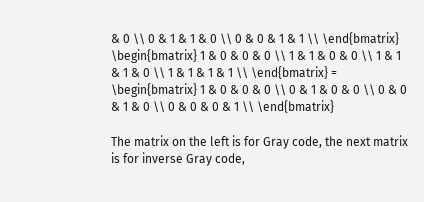& 0 \\ 0 & 1 & 1 & 0 \\ 0 & 0 & 1 & 1 \\ \end{bmatrix} \begin{bmatrix} 1 & 0 & 0 & 0 \\ 1 & 1 & 0 & 0 \\ 1 & 1 & 1 & 0 \\ 1 & 1 & 1 & 1 \\ \end{bmatrix} = \begin{bmatrix} 1 & 0 & 0 & 0 \\ 0 & 1 & 0 & 0 \\ 0 & 0 & 1 & 0 \\ 0 & 0 & 0 & 1 \\ \end{bmatrix}

The matrix on the left is for Gray code, the next matrix is for inverse Gray code,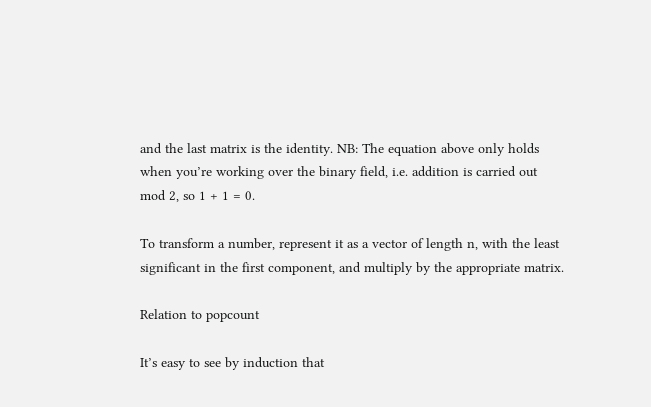and the last matrix is the identity. NB: The equation above only holds when you’re working over the binary field, i.e. addition is carried out mod 2, so 1 + 1 = 0.

To transform a number, represent it as a vector of length n, with the least significant in the first component, and multiply by the appropriate matrix.

Relation to popcount

It’s easy to see by induction that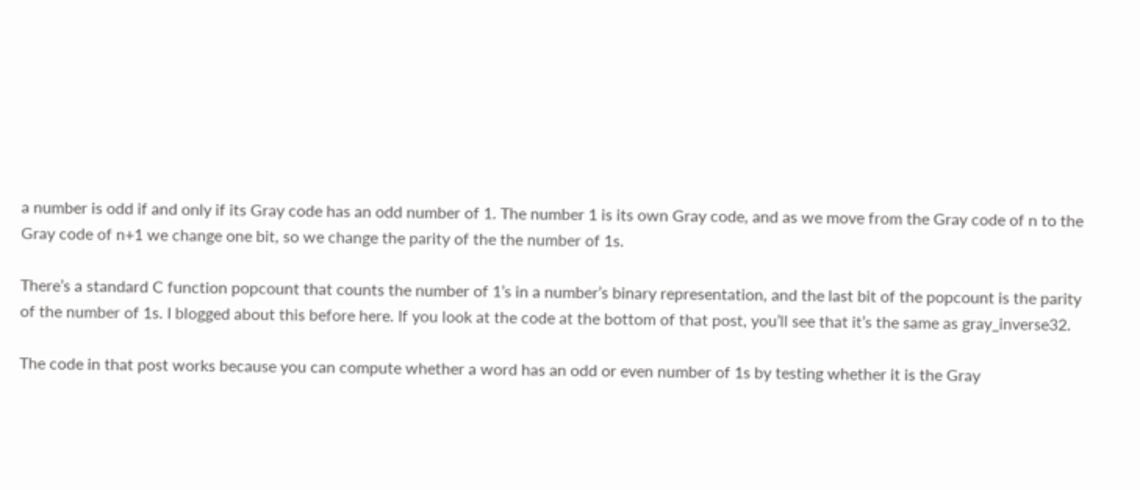a number is odd if and only if its Gray code has an odd number of 1. The number 1 is its own Gray code, and as we move from the Gray code of n to the Gray code of n+1 we change one bit, so we change the parity of the the number of 1s.

There’s a standard C function popcount that counts the number of 1’s in a number’s binary representation, and the last bit of the popcount is the parity of the number of 1s. I blogged about this before here. If you look at the code at the bottom of that post, you’ll see that it’s the same as gray_inverse32.

The code in that post works because you can compute whether a word has an odd or even number of 1s by testing whether it is the Gray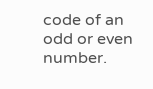code of an odd or even number.